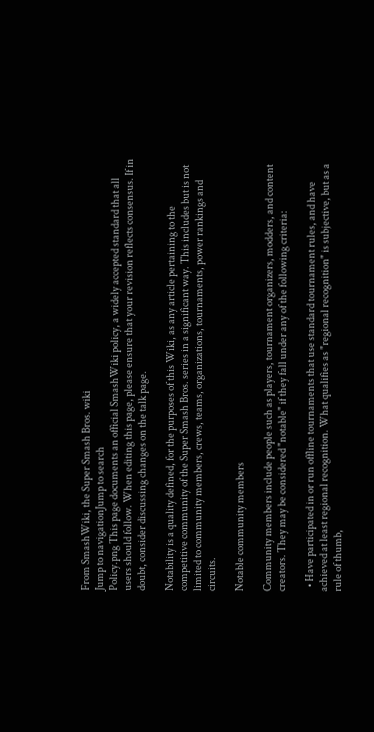From SmashWiki, the Super Smash Bros. wiki
Jump to navigationJump to search
Policy.png This page documents an official SmashWiki policy, a widely accepted standard that all users should follow. When editing this page, please ensure that your revision reflects consensus. If in doubt, consider discussing changes on the talk page.

Notability is a quality defined, for the purposes of this Wiki, as any article pertaining to the competitive community of the Super Smash Bros. series in a significant way. This includes but is not limited to community members, crews, teams, organizations, tournaments, power rankings and circuits.

Notable community members

Community members include people such as players, tournament organizers, modders, and content creators. They may be considered "notable" if they fall under any of the following criteria:

  • Have participated in or run offline tournaments that use standard tournament rules, and have achieved at least regional recognition. What qualifies as "regional recognition" is subjective, but as a rule of thumb,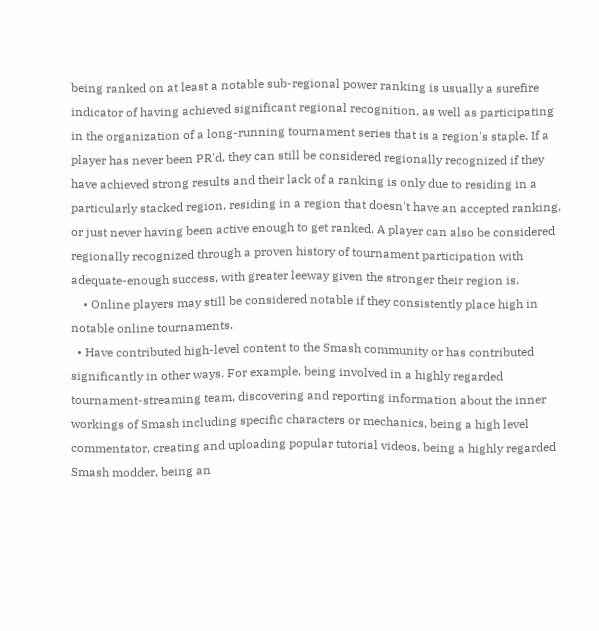being ranked on at least a notable sub-regional power ranking is usually a surefire indicator of having achieved significant regional recognition, as well as participating in the organization of a long-running tournament series that is a region's staple. If a player has never been PR'd, they can still be considered regionally recognized if they have achieved strong results and their lack of a ranking is only due to residing in a particularly stacked region, residing in a region that doesn't have an accepted ranking, or just never having been active enough to get ranked. A player can also be considered regionally recognized through a proven history of tournament participation with adequate-enough success, with greater leeway given the stronger their region is.
    • Online players may still be considered notable if they consistently place high in notable online tournaments.
  • Have contributed high-level content to the Smash community or has contributed significantly in other ways. For example, being involved in a highly regarded tournament-streaming team, discovering and reporting information about the inner workings of Smash including specific characters or mechanics, being a high level commentator, creating and uploading popular tutorial videos, being a highly regarded Smash modder, being an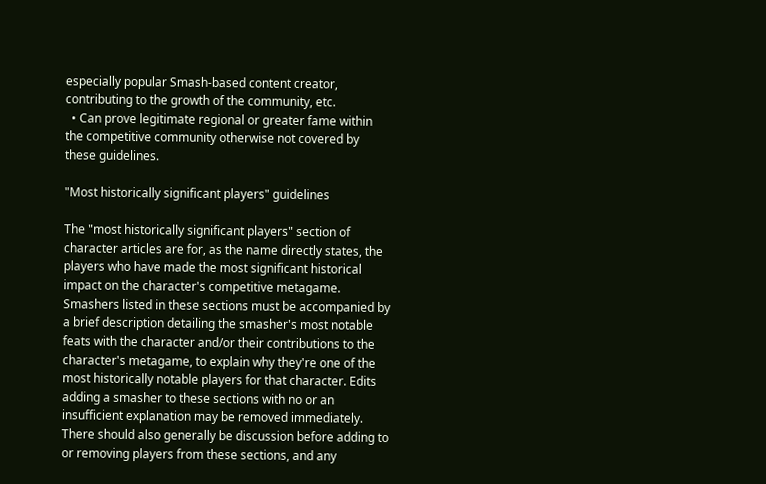especially popular Smash-based content creator, contributing to the growth of the community, etc.
  • Can prove legitimate regional or greater fame within the competitive community otherwise not covered by these guidelines.

"Most historically significant players" guidelines

The "most historically significant players" section of character articles are for, as the name directly states, the players who have made the most significant historical impact on the character's competitive metagame. Smashers listed in these sections must be accompanied by a brief description detailing the smasher's most notable feats with the character and/or their contributions to the character's metagame, to explain why they're one of the most historically notable players for that character. Edits adding a smasher to these sections with no or an insufficient explanation may be removed immediately. There should also generally be discussion before adding to or removing players from these sections, and any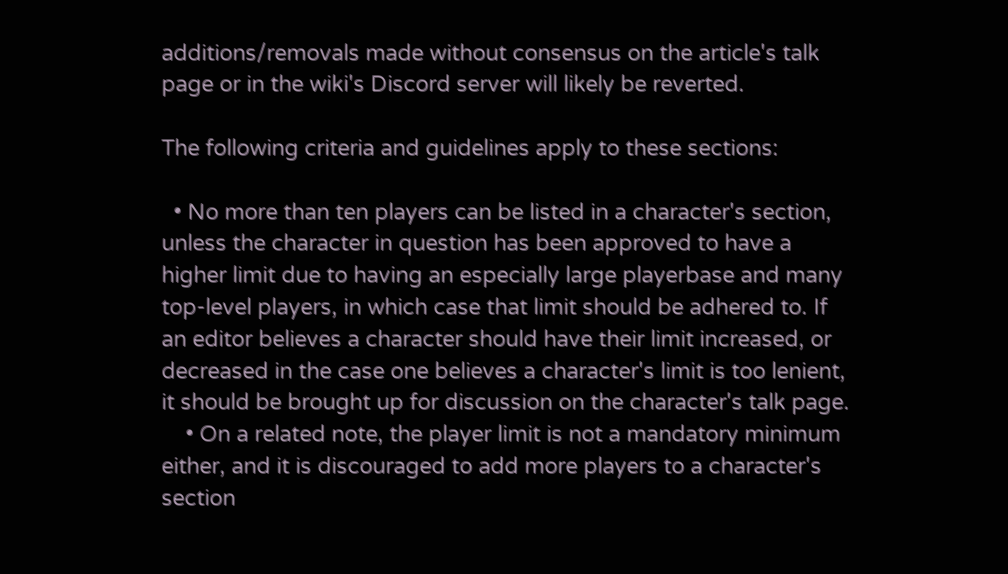additions/removals made without consensus on the article's talk page or in the wiki's Discord server will likely be reverted.

The following criteria and guidelines apply to these sections:

  • No more than ten players can be listed in a character's section, unless the character in question has been approved to have a higher limit due to having an especially large playerbase and many top-level players, in which case that limit should be adhered to. If an editor believes a character should have their limit increased, or decreased in the case one believes a character's limit is too lenient, it should be brought up for discussion on the character's talk page.
    • On a related note, the player limit is not a mandatory minimum either, and it is discouraged to add more players to a character's section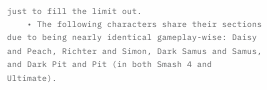just to fill the limit out.
    • The following characters share their sections due to being nearly identical gameplay-wise: Daisy and Peach, Richter and Simon, Dark Samus and Samus, and Dark Pit and Pit (in both Smash 4 and Ultimate).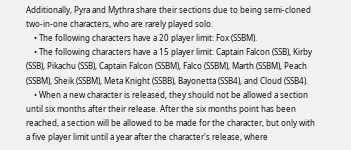Additionally, Pyra and Mythra share their sections due to being semi-cloned two-in-one characters, who are rarely played solo.
    • The following characters have a 20 player limit: Fox (SSBM).
    • The following characters have a 15 player limit: Captain Falcon (SSB), Kirby (SSB), Pikachu (SSB), Captain Falcon (SSBM), Falco (SSBM), Marth (SSBM), Peach (SSBM), Sheik (SSBM), Meta Knight (SSBB), Bayonetta (SSB4), and Cloud (SSB4).
    • When a new character is released, they should not be allowed a section until six months after their release. After the six months point has been reached, a section will be allowed to be made for the character, but only with a five player limit until a year after the character's release, where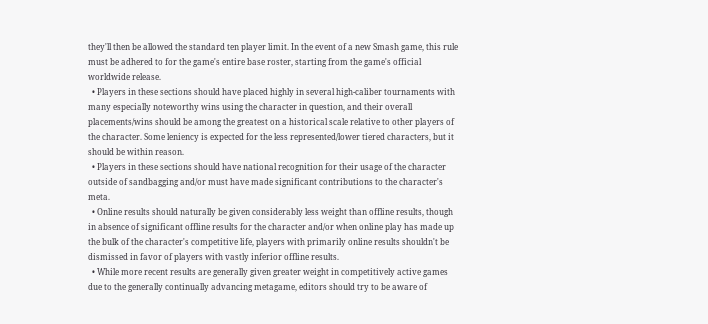they'll then be allowed the standard ten player limit. In the event of a new Smash game, this rule must be adhered to for the game's entire base roster, starting from the game's official worldwide release.
  • Players in these sections should have placed highly in several high-caliber tournaments with many especially noteworthy wins using the character in question, and their overall placements/wins should be among the greatest on a historical scale relative to other players of the character. Some leniency is expected for the less represented/lower tiered characters, but it should be within reason.
  • Players in these sections should have national recognition for their usage of the character outside of sandbagging and/or must have made significant contributions to the character's meta.
  • Online results should naturally be given considerably less weight than offline results, though in absence of significant offline results for the character and/or when online play has made up the bulk of the character's competitive life, players with primarily online results shouldn't be dismissed in favor of players with vastly inferior offline results.
  • While more recent results are generally given greater weight in competitively active games due to the generally continually advancing metagame, editors should try to be aware of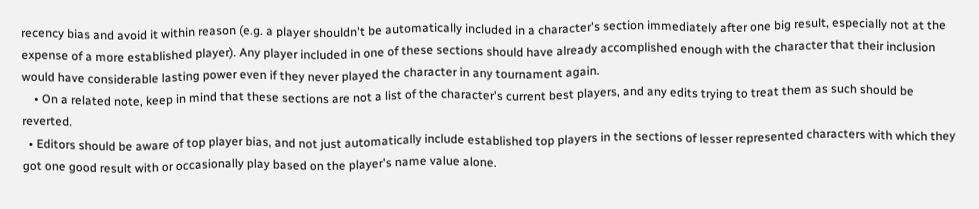recency bias and avoid it within reason (e.g. a player shouldn't be automatically included in a character's section immediately after one big result, especially not at the expense of a more established player). Any player included in one of these sections should have already accomplished enough with the character that their inclusion would have considerable lasting power even if they never played the character in any tournament again.
    • On a related note, keep in mind that these sections are not a list of the character's current best players, and any edits trying to treat them as such should be reverted.
  • Editors should be aware of top player bias, and not just automatically include established top players in the sections of lesser represented characters with which they got one good result with or occasionally play based on the player's name value alone.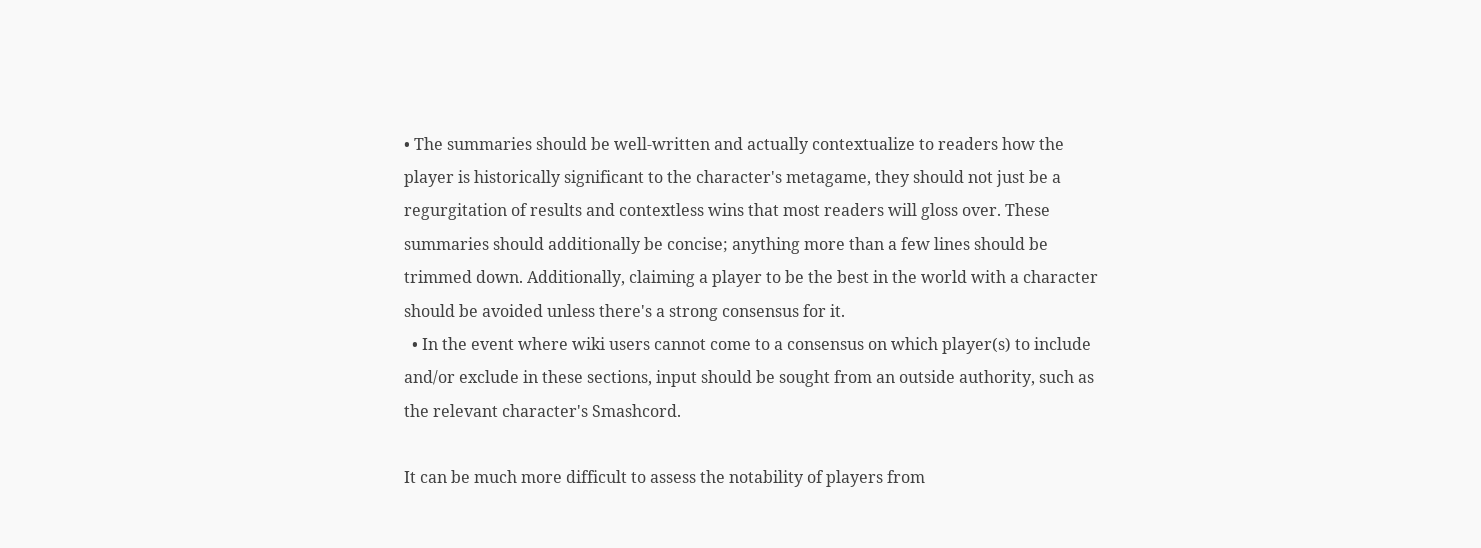• The summaries should be well-written and actually contextualize to readers how the player is historically significant to the character's metagame, they should not just be a regurgitation of results and contextless wins that most readers will gloss over. These summaries should additionally be concise; anything more than a few lines should be trimmed down. Additionally, claiming a player to be the best in the world with a character should be avoided unless there's a strong consensus for it.
  • In the event where wiki users cannot come to a consensus on which player(s) to include and/or exclude in these sections, input should be sought from an outside authority, such as the relevant character's Smashcord.

It can be much more difficult to assess the notability of players from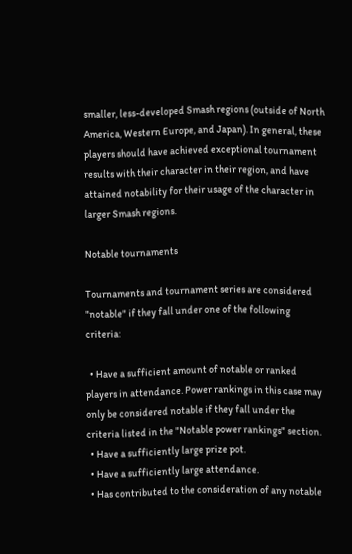smaller, less-developed Smash regions (outside of North America, Western Europe, and Japan). In general, these players should have achieved exceptional tournament results with their character in their region, and have attained notability for their usage of the character in larger Smash regions.

Notable tournaments

Tournaments and tournament series are considered "notable" if they fall under one of the following criteria:

  • Have a sufficient amount of notable or ranked players in attendance. Power rankings in this case may only be considered notable if they fall under the criteria listed in the "Notable power rankings" section.
  • Have a sufficiently large prize pot.
  • Have a sufficiently large attendance.
  • Has contributed to the consideration of any notable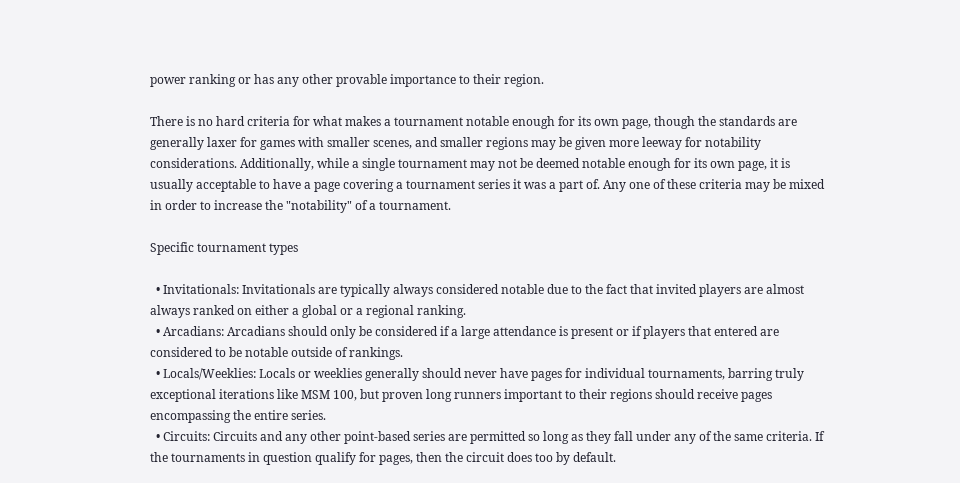power ranking or has any other provable importance to their region.

There is no hard criteria for what makes a tournament notable enough for its own page, though the standards are generally laxer for games with smaller scenes, and smaller regions may be given more leeway for notability considerations. Additionally, while a single tournament may not be deemed notable enough for its own page, it is usually acceptable to have a page covering a tournament series it was a part of. Any one of these criteria may be mixed in order to increase the "notability" of a tournament.

Specific tournament types

  • Invitationals: Invitationals are typically always considered notable due to the fact that invited players are almost always ranked on either a global or a regional ranking.
  • Arcadians: Arcadians should only be considered if a large attendance is present or if players that entered are considered to be notable outside of rankings.
  • Locals/Weeklies: Locals or weeklies generally should never have pages for individual tournaments, barring truly exceptional iterations like MSM 100, but proven long runners important to their regions should receive pages encompassing the entire series.
  • Circuits: Circuits and any other point-based series are permitted so long as they fall under any of the same criteria. If the tournaments in question qualify for pages, then the circuit does too by default.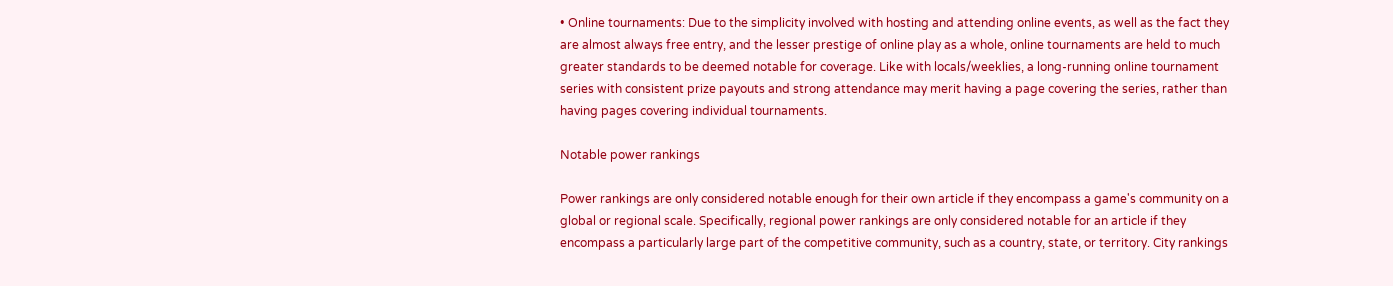• Online tournaments: Due to the simplicity involved with hosting and attending online events, as well as the fact they are almost always free entry, and the lesser prestige of online play as a whole, online tournaments are held to much greater standards to be deemed notable for coverage. Like with locals/weeklies, a long-running online tournament series with consistent prize payouts and strong attendance may merit having a page covering the series, rather than having pages covering individual tournaments.

Notable power rankings

Power rankings are only considered notable enough for their own article if they encompass a game's community on a global or regional scale. Specifically, regional power rankings are only considered notable for an article if they encompass a particularly large part of the competitive community, such as a country, state, or territory. City rankings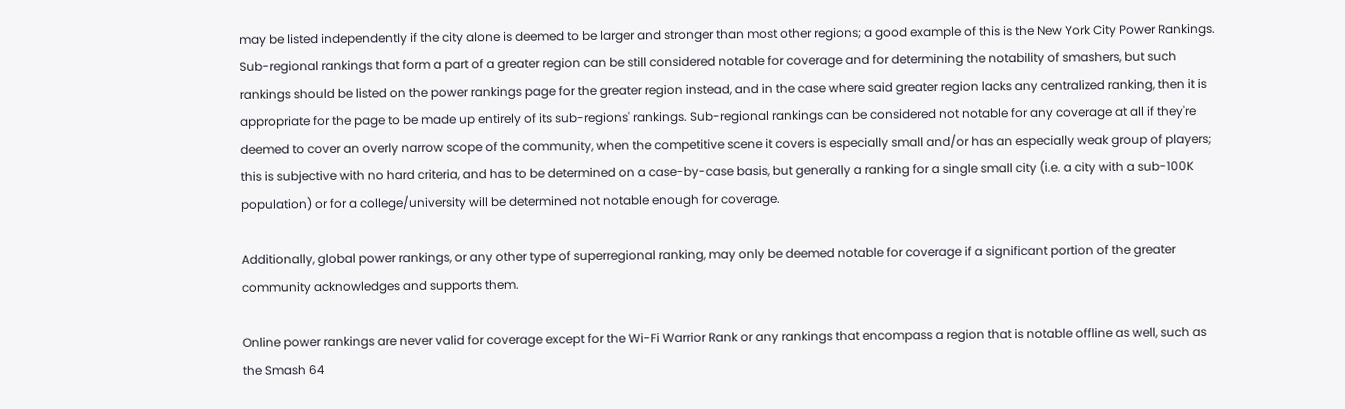may be listed independently if the city alone is deemed to be larger and stronger than most other regions; a good example of this is the New York City Power Rankings. Sub-regional rankings that form a part of a greater region can be still considered notable for coverage and for determining the notability of smashers, but such rankings should be listed on the power rankings page for the greater region instead, and in the case where said greater region lacks any centralized ranking, then it is appropriate for the page to be made up entirely of its sub-regions' rankings. Sub-regional rankings can be considered not notable for any coverage at all if they're deemed to cover an overly narrow scope of the community, when the competitive scene it covers is especially small and/or has an especially weak group of players; this is subjective with no hard criteria, and has to be determined on a case-by-case basis, but generally a ranking for a single small city (i.e. a city with a sub-100K population) or for a college/university will be determined not notable enough for coverage.

Additionally, global power rankings, or any other type of superregional ranking, may only be deemed notable for coverage if a significant portion of the greater community acknowledges and supports them.

Online power rankings are never valid for coverage except for the Wi-Fi Warrior Rank or any rankings that encompass a region that is notable offline as well, such as the Smash 64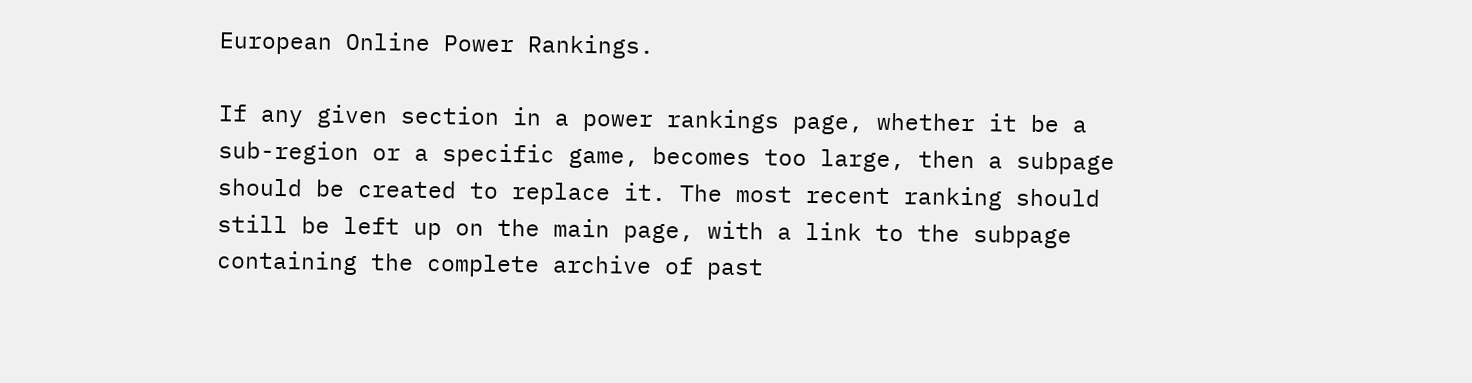European Online Power Rankings.

If any given section in a power rankings page, whether it be a sub-region or a specific game, becomes too large, then a subpage should be created to replace it. The most recent ranking should still be left up on the main page, with a link to the subpage containing the complete archive of past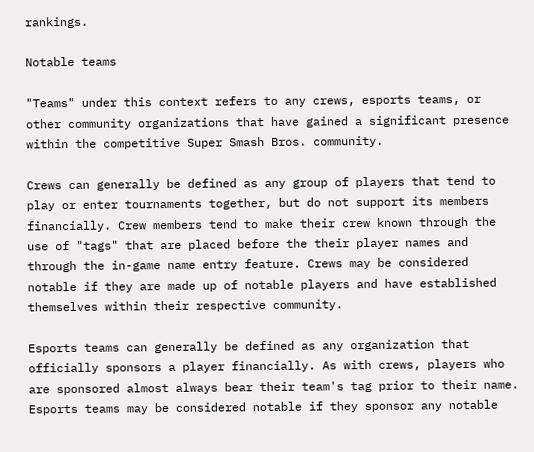rankings.

Notable teams

"Teams" under this context refers to any crews, esports teams, or other community organizations that have gained a significant presence within the competitive Super Smash Bros. community.

Crews can generally be defined as any group of players that tend to play or enter tournaments together, but do not support its members financially. Crew members tend to make their crew known through the use of "tags" that are placed before the their player names and through the in-game name entry feature. Crews may be considered notable if they are made up of notable players and have established themselves within their respective community.

Esports teams can generally be defined as any organization that officially sponsors a player financially. As with crews, players who are sponsored almost always bear their team's tag prior to their name. Esports teams may be considered notable if they sponsor any notable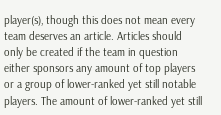player(s), though this does not mean every team deserves an article. Articles should only be created if the team in question either sponsors any amount of top players or a group of lower-ranked yet still notable players. The amount of lower-ranked yet still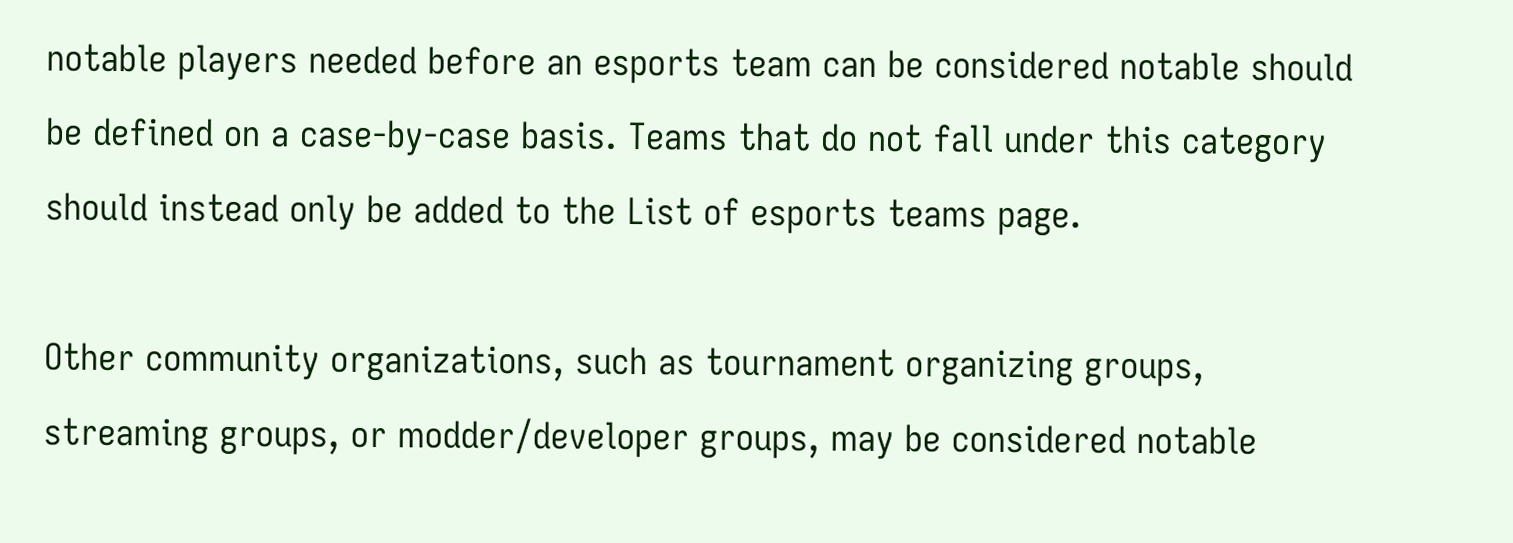notable players needed before an esports team can be considered notable should be defined on a case-by-case basis. Teams that do not fall under this category should instead only be added to the List of esports teams page.

Other community organizations, such as tournament organizing groups, streaming groups, or modder/developer groups, may be considered notable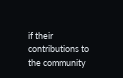if their contributions to the community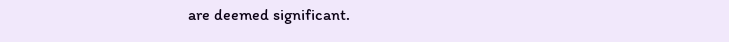are deemed significant.